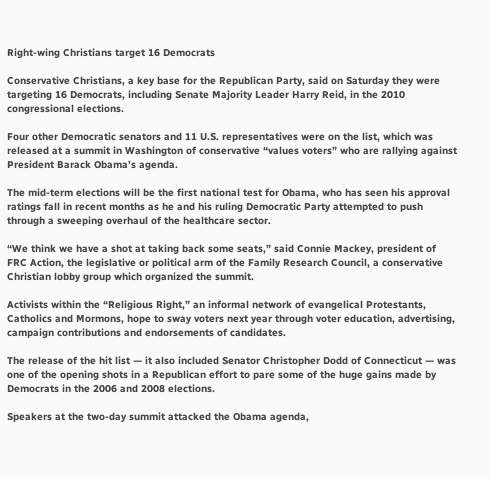Right-wing Christians target 16 Democrats

Conservative Christians, a key base for the Republican Party, said on Saturday they were targeting 16 Democrats, including Senate Majority Leader Harry Reid, in the 2010 congressional elections.

Four other Democratic senators and 11 U.S. representatives were on the list, which was released at a summit in Washington of conservative “values voters” who are rallying against President Barack Obama’s agenda.

The mid-term elections will be the first national test for Obama, who has seen his approval ratings fall in recent months as he and his ruling Democratic Party attempted to push through a sweeping overhaul of the healthcare sector.

“We think we have a shot at taking back some seats,” said Connie Mackey, president of FRC Action, the legislative or political arm of the Family Research Council, a conservative Christian lobby group which organized the summit.

Activists within the “Religious Right,” an informal network of evangelical Protestants, Catholics and Mormons, hope to sway voters next year through voter education, advertising, campaign contributions and endorsements of candidates.

The release of the hit list — it also included Senator Christopher Dodd of Connecticut — was one of the opening shots in a Republican effort to pare some of the huge gains made by Democrats in the 2006 and 2008 elections.

Speakers at the two-day summit attacked the Obama agenda,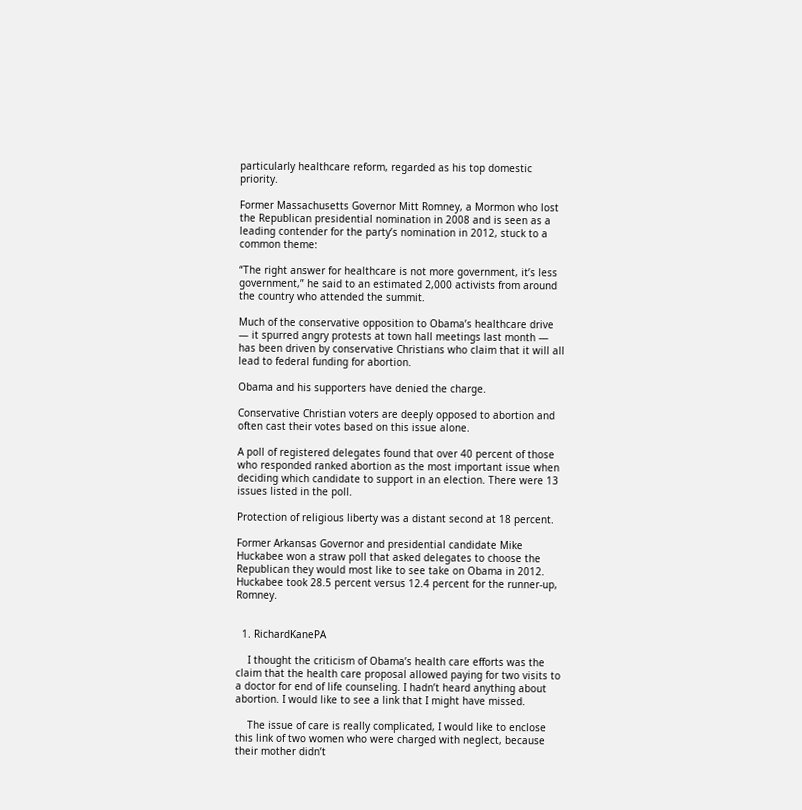particularly healthcare reform, regarded as his top domestic priority.

Former Massachusetts Governor Mitt Romney, a Mormon who lost the Republican presidential nomination in 2008 and is seen as a leading contender for the party’s nomination in 2012, stuck to a common theme:

“The right answer for healthcare is not more government, it’s less government,” he said to an estimated 2,000 activists from around the country who attended the summit.

Much of the conservative opposition to Obama’s healthcare drive — it spurred angry protests at town hall meetings last month — has been driven by conservative Christians who claim that it will all lead to federal funding for abortion.

Obama and his supporters have denied the charge.

Conservative Christian voters are deeply opposed to abortion and often cast their votes based on this issue alone.

A poll of registered delegates found that over 40 percent of those who responded ranked abortion as the most important issue when deciding which candidate to support in an election. There were 13 issues listed in the poll.

Protection of religious liberty was a distant second at 18 percent.

Former Arkansas Governor and presidential candidate Mike Huckabee won a straw poll that asked delegates to choose the Republican they would most like to see take on Obama in 2012. Huckabee took 28.5 percent versus 12.4 percent for the runner-up, Romney.


  1. RichardKanePA

    I thought the criticism of Obama’s health care efforts was the claim that the health care proposal allowed paying for two visits to a doctor for end of life counseling. I hadn’t heard anything about abortion. I would like to see a link that I might have missed.

    The issue of care is really complicated, I would like to enclose this link of two women who were charged with neglect, because their mother didn’t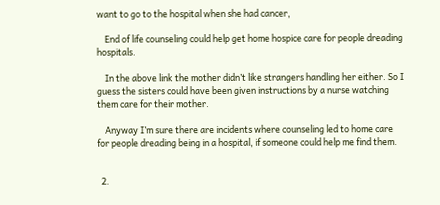want to go to the hospital when she had cancer,

    End of life counseling could help get home hospice care for people dreading hospitals.

    In the above link the mother didn’t like strangers handling her either. So I guess the sisters could have been given instructions by a nurse watching them care for their mother.

    Anyway I’m sure there are incidents where counseling led to home care for people dreading being in a hospital, if someone could help me find them.


  2.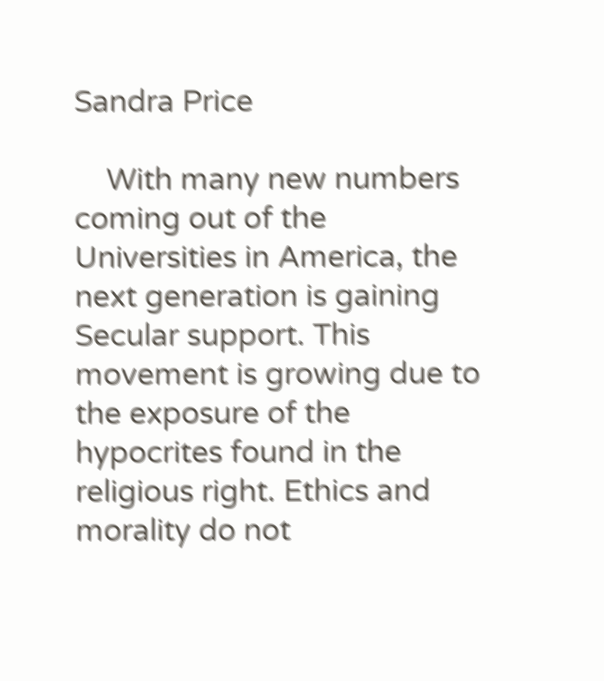Sandra Price

    With many new numbers coming out of the Universities in America, the next generation is gaining Secular support. This movement is growing due to the exposure of the hypocrites found in the religious right. Ethics and morality do not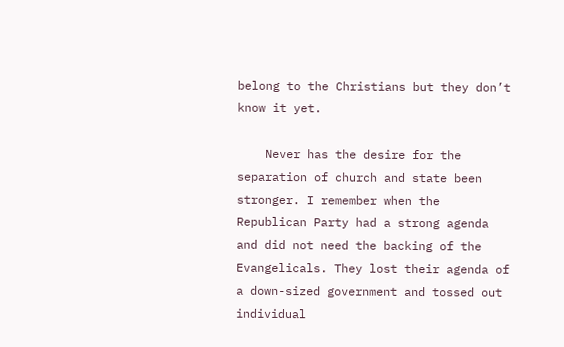belong to the Christians but they don’t know it yet.

    Never has the desire for the separation of church and state been stronger. I remember when the Republican Party had a strong agenda and did not need the backing of the Evangelicals. They lost their agenda of a down-sized government and tossed out individual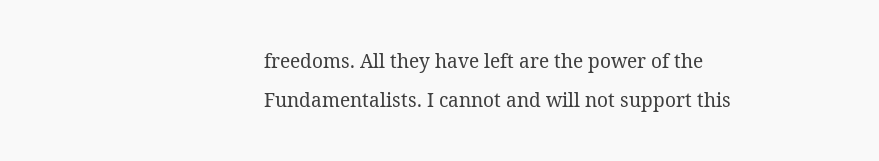freedoms. All they have left are the power of the Fundamentalists. I cannot and will not support this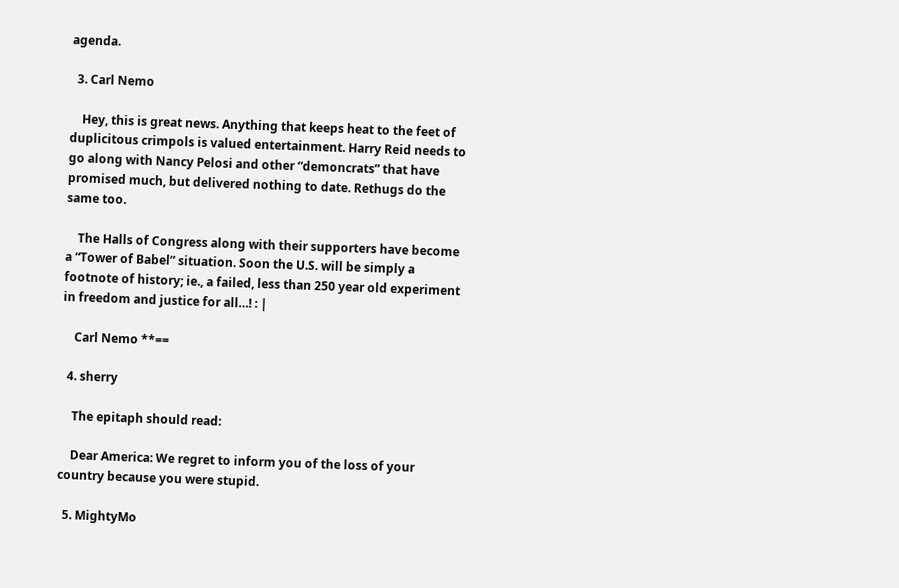agenda.

  3. Carl Nemo

    Hey, this is great news. Anything that keeps heat to the feet of duplicitous crimpols is valued entertainment. Harry Reid needs to go along with Nancy Pelosi and other “demoncrats” that have promised much, but delivered nothing to date. Rethugs do the same too.

    The Halls of Congress along with their supporters have become a “Tower of Babel” situation. Soon the U.S. will be simply a footnote of history; ie., a failed, less than 250 year old experiment in freedom and justice for all…! : |

    Carl Nemo **==

  4. sherry

    The epitaph should read:

    Dear America: We regret to inform you of the loss of your country because you were stupid.

  5. MightyMo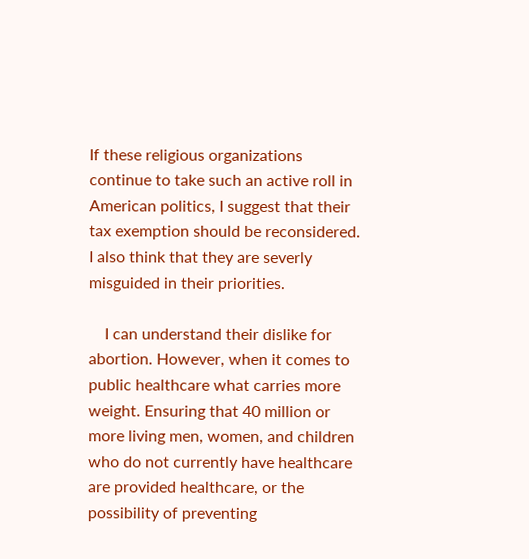If these religious organizations continue to take such an active roll in American politics, I suggest that their tax exemption should be reconsidered. I also think that they are severly misguided in their priorities.

    I can understand their dislike for abortion. However, when it comes to public healthcare what carries more weight. Ensuring that 40 million or more living men, women, and children who do not currently have healthcare are provided healthcare, or the possibility of preventing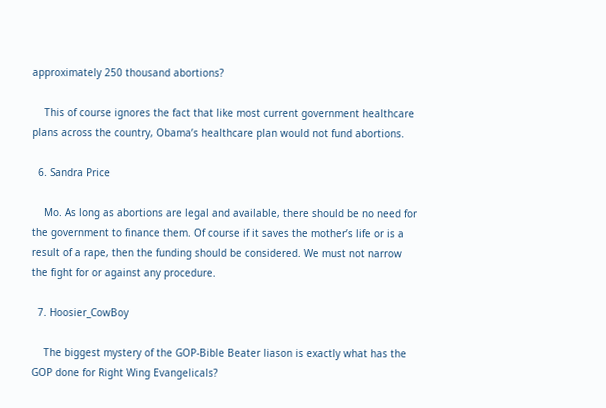approximately 250 thousand abortions?

    This of course ignores the fact that like most current government healthcare plans across the country, Obama’s healthcare plan would not fund abortions.

  6. Sandra Price

    Mo. As long as abortions are legal and available, there should be no need for the government to finance them. Of course if it saves the mother’s life or is a result of a rape, then the funding should be considered. We must not narrow the fight for or against any procedure.

  7. Hoosier_CowBoy

    The biggest mystery of the GOP-Bible Beater liason is exactly what has the GOP done for Right Wing Evangelicals?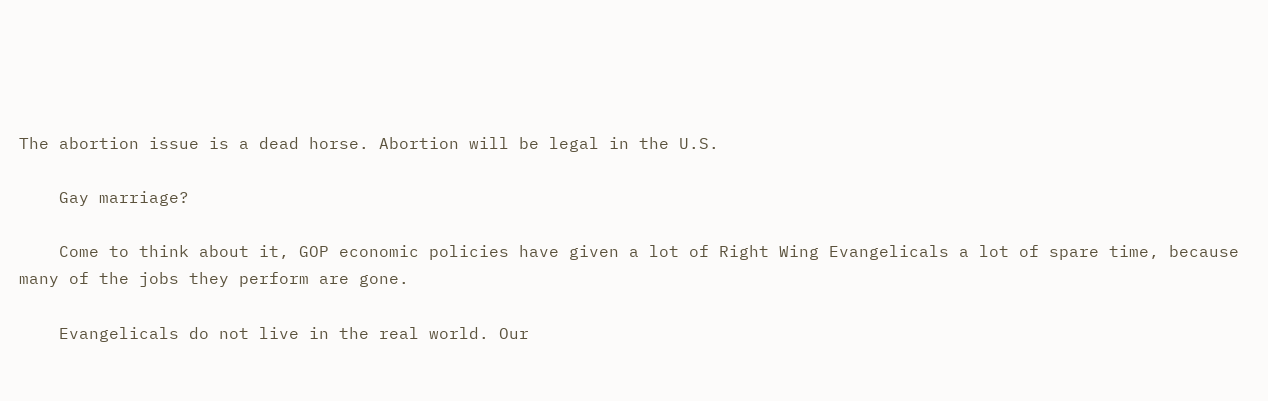The abortion issue is a dead horse. Abortion will be legal in the U.S.

    Gay marriage?

    Come to think about it, GOP economic policies have given a lot of Right Wing Evangelicals a lot of spare time, because many of the jobs they perform are gone.

    Evangelicals do not live in the real world. Our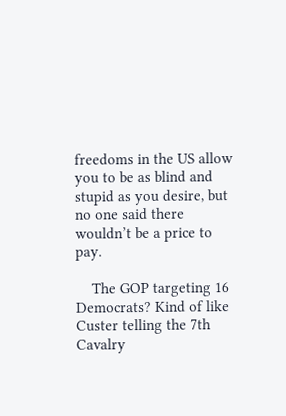freedoms in the US allow you to be as blind and stupid as you desire, but no one said there wouldn’t be a price to pay.

    The GOP targeting 16 Democrats? Kind of like Custer telling the 7th Cavalry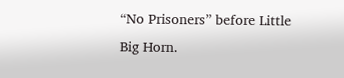“No Prisoners” before Little Big Horn.